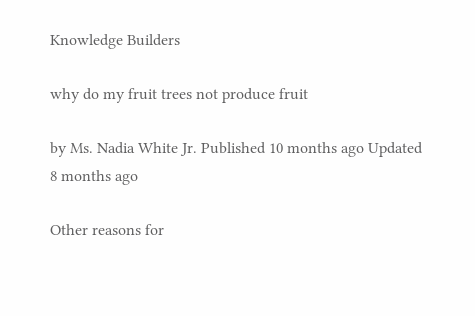Knowledge Builders

why do my fruit trees not produce fruit

by Ms. Nadia White Jr. Published 10 months ago Updated 8 months ago

Other reasons for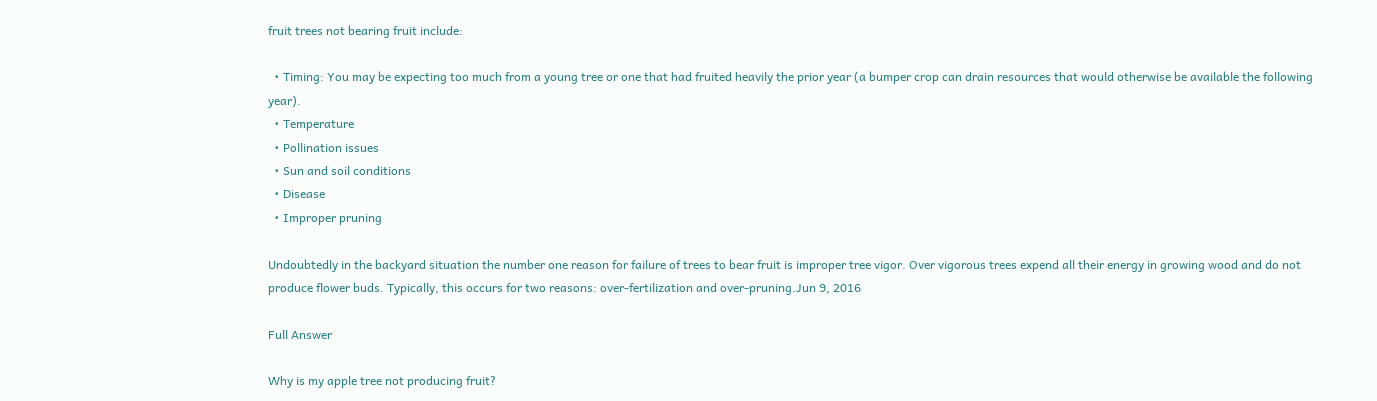fruit trees not bearing fruit include:

  • Timing: You may be expecting too much from a young tree or one that had fruited heavily the prior year (a bumper crop can drain resources that would otherwise be available the following year).
  • Temperature
  • Pollination issues
  • Sun and soil conditions
  • Disease
  • Improper pruning

Undoubtedly in the backyard situation the number one reason for failure of trees to bear fruit is improper tree vigor. Over vigorous trees expend all their energy in growing wood and do not produce flower buds. Typically, this occurs for two reasons: over-fertilization and over-pruning.Jun 9, 2016

Full Answer

Why is my apple tree not producing fruit?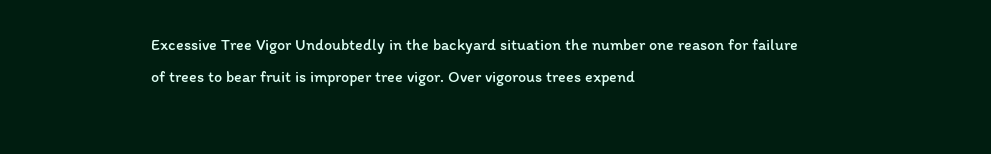Excessive Tree Vigor Undoubtedly in the backyard situation the number one reason for failure of trees to bear fruit is improper tree vigor. Over vigorous trees expend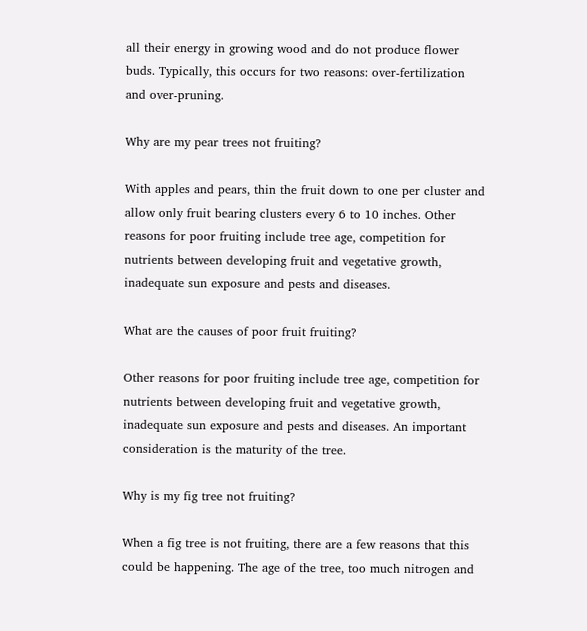all their energy in growing wood and do not produce flower buds. Typically, this occurs for two reasons: over-fertilization and over-pruning.

Why are my pear trees not fruiting?

With apples and pears, thin the fruit down to one per cluster and allow only fruit bearing clusters every 6 to 10 inches. Other reasons for poor fruiting include tree age, competition for nutrients between developing fruit and vegetative growth, inadequate sun exposure and pests and diseases.

What are the causes of poor fruit fruiting?

Other reasons for poor fruiting include tree age, competition for nutrients between developing fruit and vegetative growth, inadequate sun exposure and pests and diseases. An important consideration is the maturity of the tree.

Why is my fig tree not fruiting?

When a fig tree is not fruiting, there are a few reasons that this could be happening. The age of the tree, too much nitrogen and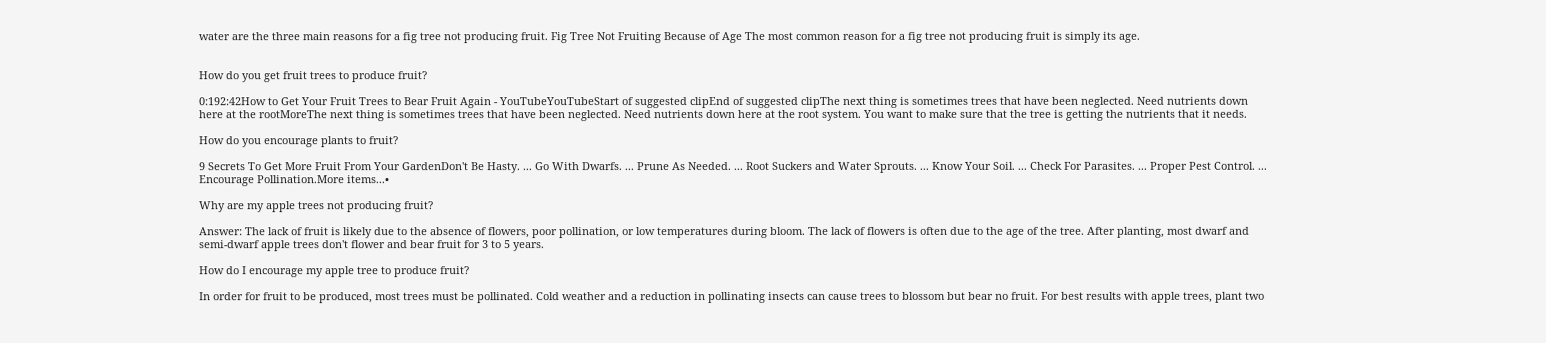water are the three main reasons for a fig tree not producing fruit. Fig Tree Not Fruiting Because of Age The most common reason for a fig tree not producing fruit is simply its age.


How do you get fruit trees to produce fruit?

0:192:42How to Get Your Fruit Trees to Bear Fruit Again - YouTubeYouTubeStart of suggested clipEnd of suggested clipThe next thing is sometimes trees that have been neglected. Need nutrients down here at the rootMoreThe next thing is sometimes trees that have been neglected. Need nutrients down here at the root system. You want to make sure that the tree is getting the nutrients that it needs.

How do you encourage plants to fruit?

9 Secrets To Get More Fruit From Your GardenDon't Be Hasty. ... Go With Dwarfs. ... Prune As Needed. ... Root Suckers and Water Sprouts. ... Know Your Soil. ... Check For Parasites. ... Proper Pest Control. ... Encourage Pollination.More items...•

Why are my apple trees not producing fruit?

Answer: The lack of fruit is likely due to the absence of flowers, poor pollination, or low temperatures during bloom. The lack of flowers is often due to the age of the tree. After planting, most dwarf and semi-dwarf apple trees don't flower and bear fruit for 3 to 5 years.

How do I encourage my apple tree to produce fruit?

In order for fruit to be produced, most trees must be pollinated. Cold weather and a reduction in pollinating insects can cause trees to blossom but bear no fruit. For best results with apple trees, plant two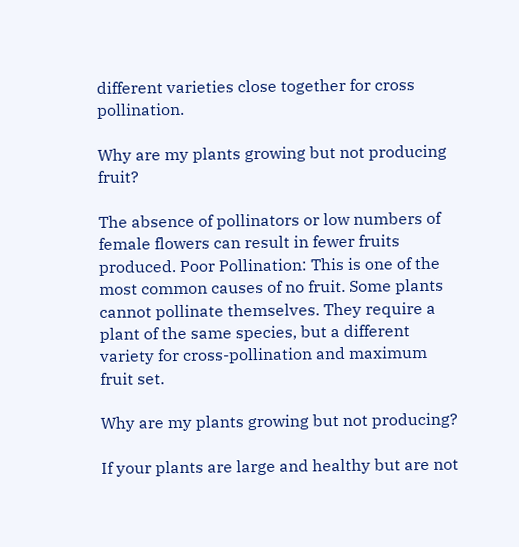different varieties close together for cross pollination.

Why are my plants growing but not producing fruit?

The absence of pollinators or low numbers of female flowers can result in fewer fruits produced. Poor Pollination: This is one of the most common causes of no fruit. Some plants cannot pollinate themselves. They require a plant of the same species, but a different variety for cross-pollination and maximum fruit set.

Why are my plants growing but not producing?

If your plants are large and healthy but are not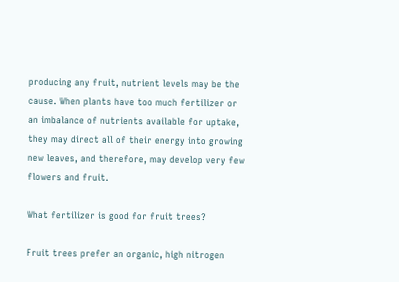producing any fruit, nutrient levels may be the cause. When plants have too much fertilizer or an imbalance of nutrients available for uptake, they may direct all of their energy into growing new leaves, and therefore, may develop very few flowers and fruit.

What fertilizer is good for fruit trees?

Fruit trees prefer an organic, high nitrogen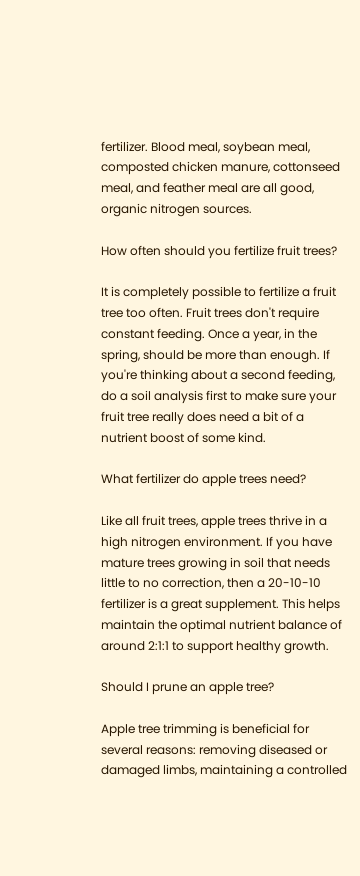fertilizer. Blood meal, soybean meal, composted chicken manure, cottonseed meal, and feather meal are all good, organic nitrogen sources.

How often should you fertilize fruit trees?

It is completely possible to fertilize a fruit tree too often. Fruit trees don't require constant feeding. Once a year, in the spring, should be more than enough. If you're thinking about a second feeding, do a soil analysis first to make sure your fruit tree really does need a bit of a nutrient boost of some kind.

What fertilizer do apple trees need?

Like all fruit trees, apple trees thrive in a high nitrogen environment. If you have mature trees growing in soil that needs little to no correction, then a 20-10-10 fertilizer is a great supplement. This helps maintain the optimal nutrient balance of around 2:1:1 to support healthy growth.

Should I prune an apple tree?

Apple tree trimming is beneficial for several reasons: removing diseased or damaged limbs, maintaining a controlled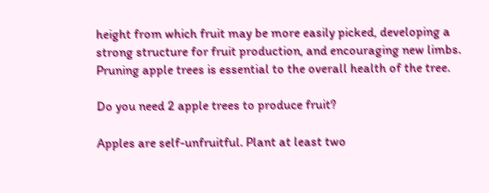height from which fruit may be more easily picked, developing a strong structure for fruit production, and encouraging new limbs. Pruning apple trees is essential to the overall health of the tree.

Do you need 2 apple trees to produce fruit?

Apples are self-unfruitful. Plant at least two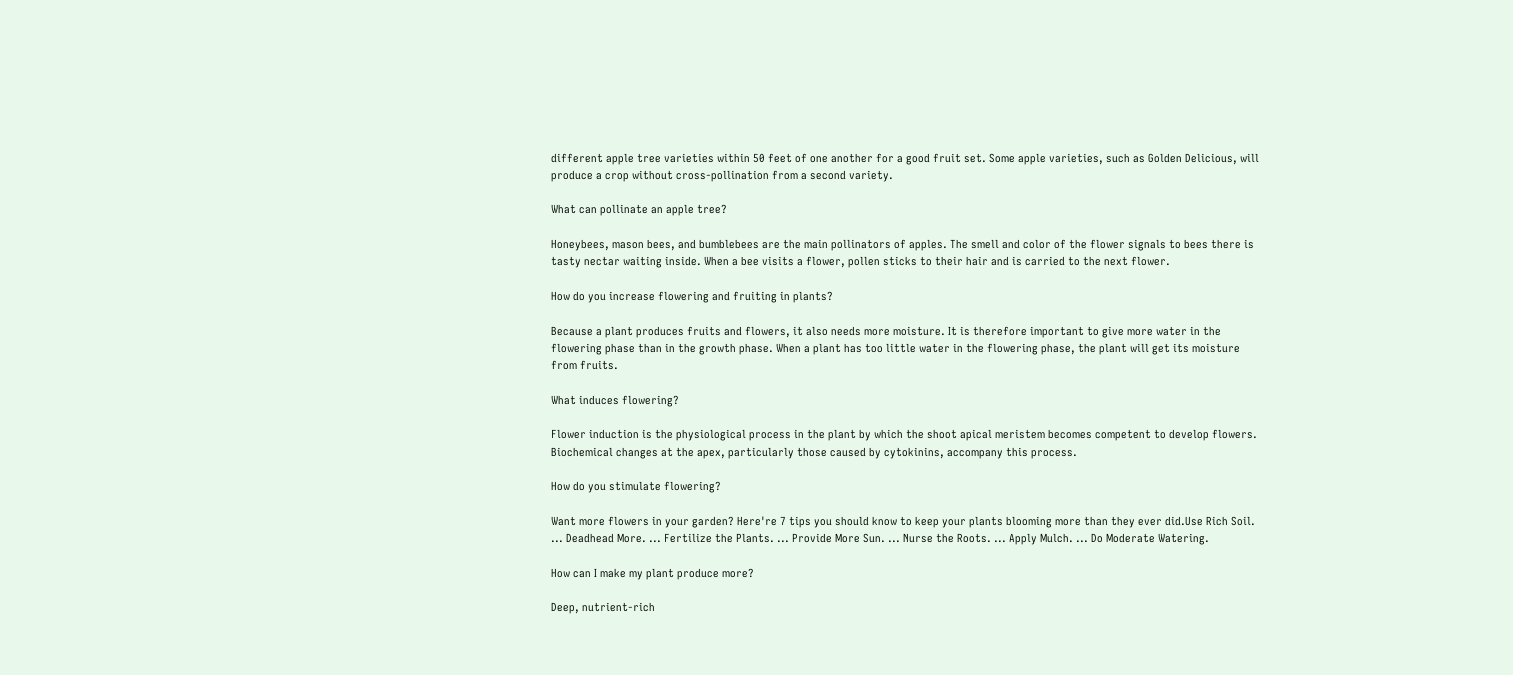different apple tree varieties within 50 feet of one another for a good fruit set. Some apple varieties, such as Golden Delicious, will produce a crop without cross-pollination from a second variety.

What can pollinate an apple tree?

Honeybees, mason bees, and bumblebees are the main pollinators of apples. The smell and color of the flower signals to bees there is tasty nectar waiting inside. When a bee visits a flower, pollen sticks to their hair and is carried to the next flower.

How do you increase flowering and fruiting in plants?

Because a plant produces fruits and flowers, it also needs more moisture. It is therefore important to give more water in the flowering phase than in the growth phase. When a plant has too little water in the flowering phase, the plant will get its moisture from fruits.

What induces flowering?

Flower induction is the physiological process in the plant by which the shoot apical meristem becomes competent to develop flowers. Biochemical changes at the apex, particularly those caused by cytokinins, accompany this process.

How do you stimulate flowering?

Want more flowers in your garden? Here're 7 tips you should know to keep your plants blooming more than they ever did.Use Rich Soil. ... Deadhead More. ... Fertilize the Plants. ... Provide More Sun. ... Nurse the Roots. ... Apply Mulch. ... Do Moderate Watering.

How can I make my plant produce more?

Deep, nutrient-rich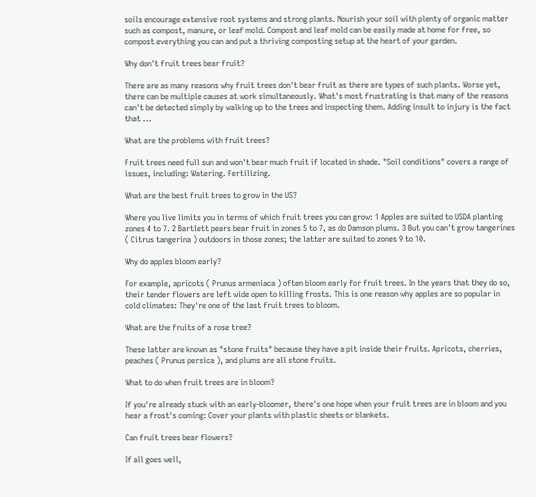soils encourage extensive root systems and strong plants. Nourish your soil with plenty of organic matter such as compost, manure, or leaf mold. Compost and leaf mold can be easily made at home for free, so compost everything you can and put a thriving composting setup at the heart of your garden.

Why don't fruit trees bear fruit?

There are as many reasons why fruit trees don't bear fruit as there are types of such plants. Worse yet, there can be multiple causes at work simultaneously. What's most frustrating is that many of the reasons can't be detected simply by walking up to the trees and inspecting them. Adding insult to injury is the fact that ...

What are the problems with fruit trees?

Fruit trees need full sun and won't bear much fruit if located in shade. "Soil conditions" covers a range of issues, including: Watering. Fertilizing.

What are the best fruit trees to grow in the US?

Where you live limits you in terms of which fruit trees you can grow: 1 Apples are suited to USDA planting zones 4 to 7. 2 Bartlett pears bear fruit in zones 5 to 7, as do Damson plums. 3 But you can't grow tangerines ( Citrus tangerina ) outdoors in those zones; the latter are suited to zones 9 to 10.

Why do apples bloom early?

For example, apricots ( Prunus armeniaca ) often bloom early for fruit trees. In the years that they do so, their tender flowers are left wide open to killing frosts. This is one reason why apples are so popular in cold climates: They're one of the last fruit trees to bloom.

What are the fruits of a rose tree?

These latter are known as "stone fruits" because they have a pit inside their fruits. Apricots, cherries, peaches ( Prunus persica ), and plums are all stone fruits.

What to do when fruit trees are in bloom?

If you're already stuck with an early-bloomer, there's one hope when your fruit trees are in bloom and you hear a frost's coming: Cover your plants with plastic sheets or blankets.

Can fruit trees bear flowers?

If all goes well,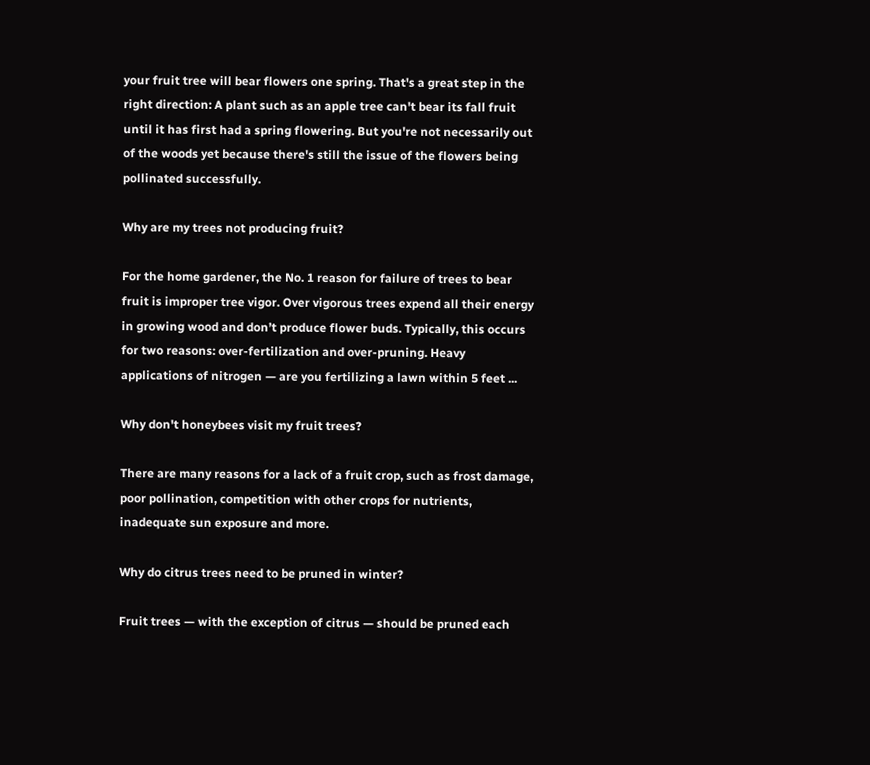your fruit tree will bear flowers one spring. That's a great step in the right direction: A plant such as an apple tree can't bear its fall fruit until it has first had a spring flowering. But you're not necessarily out of the woods yet because there's still the issue of the flowers being pollinated successfully.

Why are my trees not producing fruit?

For the home gardener, the No. 1 reason for failure of trees to bear fruit is improper tree vigor. Over vigorous trees expend all their energy in growing wood and don’t produce flower buds. Typically, this occurs for two reasons: over-fertilization and over-pruning. Heavy applications of nitrogen — are you fertilizing a lawn within 5 feet ...

Why don't honeybees visit my fruit trees?

There are many reasons for a lack of a fruit crop, such as frost damage, poor pollination, competition with other crops for nutrients, inadequate sun exposure and more.

Why do citrus trees need to be pruned in winter?

Fruit trees — with the exception of citrus — should be pruned each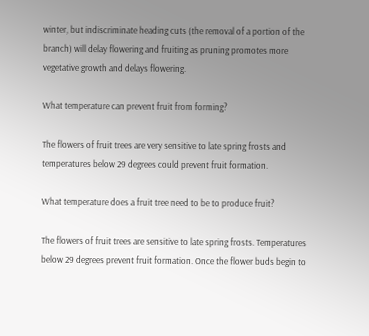winter, but indiscriminate heading cuts (the removal of a portion of the branch) will delay flowering and fruiting as pruning promotes more vegetative growth and delays flowering.

What temperature can prevent fruit from forming?

The flowers of fruit trees are very sensitive to late spring frosts and temperatures below 29 degrees could prevent fruit formation.

What temperature does a fruit tree need to be to produce fruit?

The flowers of fruit trees are sensitive to late spring frosts. Temperatures below 29 degrees prevent fruit formation. Once the flower buds begin to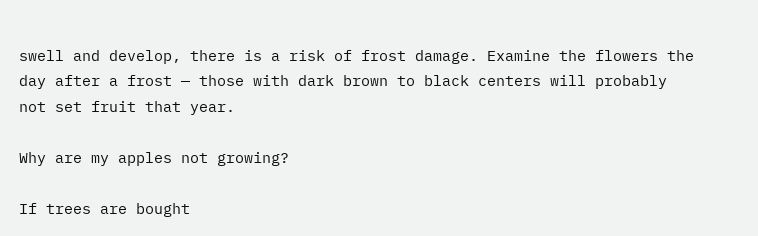swell and develop, there is a risk of frost damage. Examine the flowers the day after a frost — those with dark brown to black centers will probably not set fruit that year.

Why are my apples not growing?

If trees are bought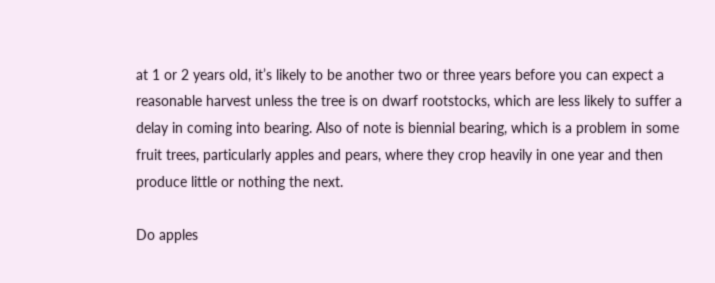at 1 or 2 years old, it’s likely to be another two or three years before you can expect a reasonable harvest unless the tree is on dwarf rootstocks, which are less likely to suffer a delay in coming into bearing. Also of note is biennial bearing, which is a problem in some fruit trees, particularly apples and pears, where they crop heavily in one year and then produce little or nothing the next.

Do apples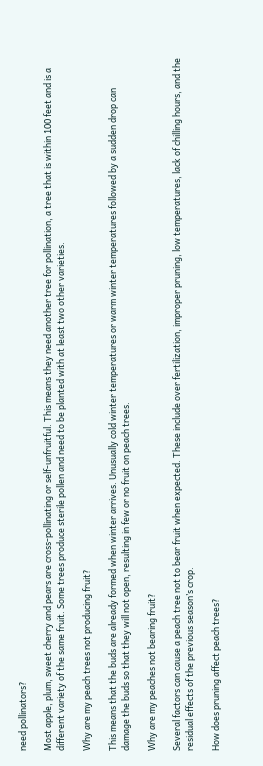need pollinators?

Most apple, plum, sweet cherry and pears are cross-pollinating or self-unfruitful. This means they need another tree for pollination, a tree that is within 100 feet and is a different variety of the same fruit. Some trees produce sterile pollen and need to be planted with at least two other varieties.

Why are my peach trees not producing fruit?

This means that the buds are already formed when winter arrives. Unusually cold winter temperatures or warm winter temperatures followed by a sudden drop can damage the buds so that they will not open, resulting in few or no fruit on peach trees.

Why are my peaches not bearing fruit?

Several factors can cause a peach tree not to bear fruit when expected. These include over fertilization, improper pruning, low temperatures, lack of chilling hours, and the residual effects of the previous season’s crop.

How does pruning affect peach trees?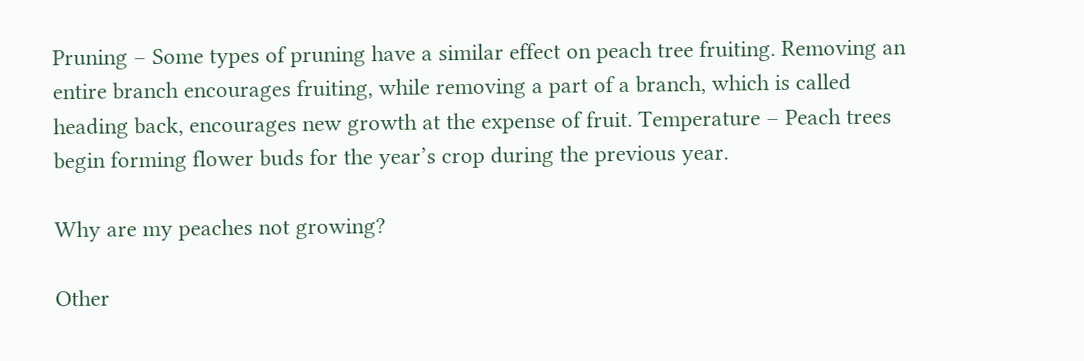Pruning – Some types of pruning have a similar effect on peach tree fruiting. Removing an entire branch encourages fruiting, while removing a part of a branch, which is called heading back, encourages new growth at the expense of fruit. Temperature – Peach trees begin forming flower buds for the year’s crop during the previous year.

Why are my peaches not growing?

Other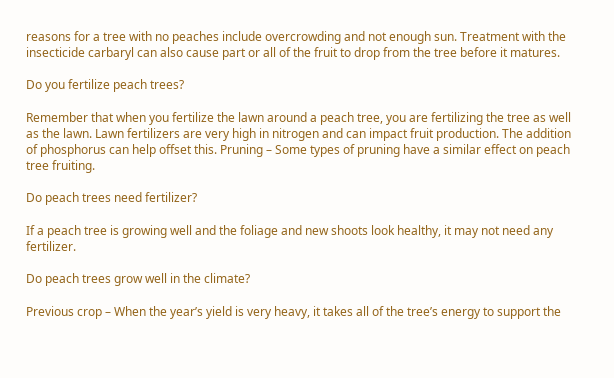reasons for a tree with no peaches include overcrowding and not enough sun. Treatment with the insecticide carbaryl can also cause part or all of the fruit to drop from the tree before it matures.

Do you fertilize peach trees?

Remember that when you fertilize the lawn around a peach tree, you are fertilizing the tree as well as the lawn. Lawn fertilizers are very high in nitrogen and can impact fruit production. The addition of phosphorus can help offset this. Pruning – Some types of pruning have a similar effect on peach tree fruiting.

Do peach trees need fertilizer?

If a peach tree is growing well and the foliage and new shoots look healthy, it may not need any fertilizer.

Do peach trees grow well in the climate?

Previous crop – When the year’s yield is very heavy, it takes all of the tree’s energy to support the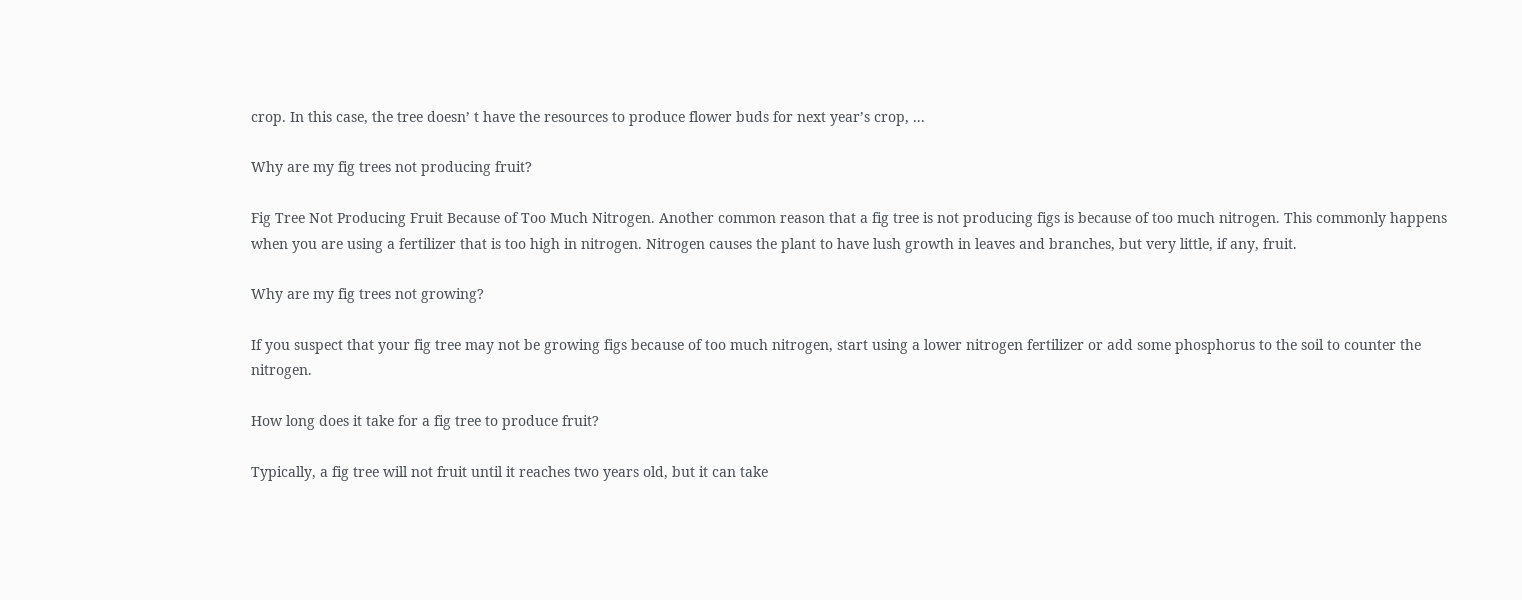crop. In this case, the tree doesn’ t have the resources to produce flower buds for next year’s crop, ...

Why are my fig trees not producing fruit?

Fig Tree Not Producing Fruit Because of Too Much Nitrogen. Another common reason that a fig tree is not producing figs is because of too much nitrogen. This commonly happens when you are using a fertilizer that is too high in nitrogen. Nitrogen causes the plant to have lush growth in leaves and branches, but very little, if any, fruit.

Why are my fig trees not growing?

If you suspect that your fig tree may not be growing figs because of too much nitrogen, start using a lower nitrogen fertilizer or add some phosphorus to the soil to counter the nitrogen.

How long does it take for a fig tree to produce fruit?

Typically, a fig tree will not fruit until it reaches two years old, but it can take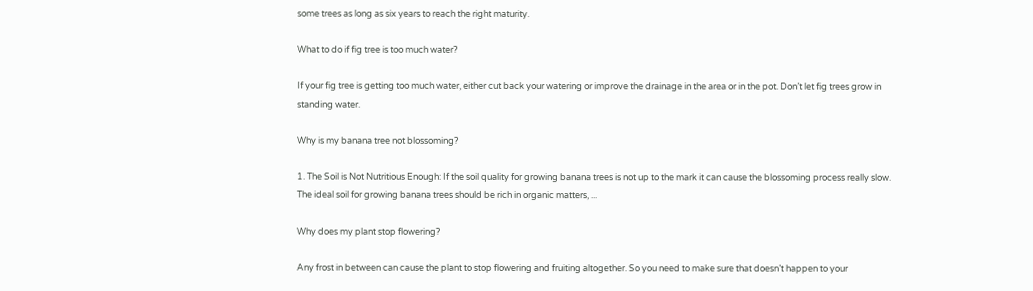some trees as long as six years to reach the right maturity.

What to do if fig tree is too much water?

If your fig tree is getting too much water, either cut back your watering or improve the drainage in the area or in the pot. Don’t let fig trees grow in standing water.

Why is my banana tree not blossoming?

1. The Soil is Not Nutritious Enough: If the soil quality for growing banana trees is not up to the mark it can cause the blossoming process really slow. The ideal soil for growing banana trees should be rich in organic matters, ...

Why does my plant stop flowering?

Any frost in between can cause the plant to stop flowering and fruiting altogether. So you need to make sure that doesn’t happen to your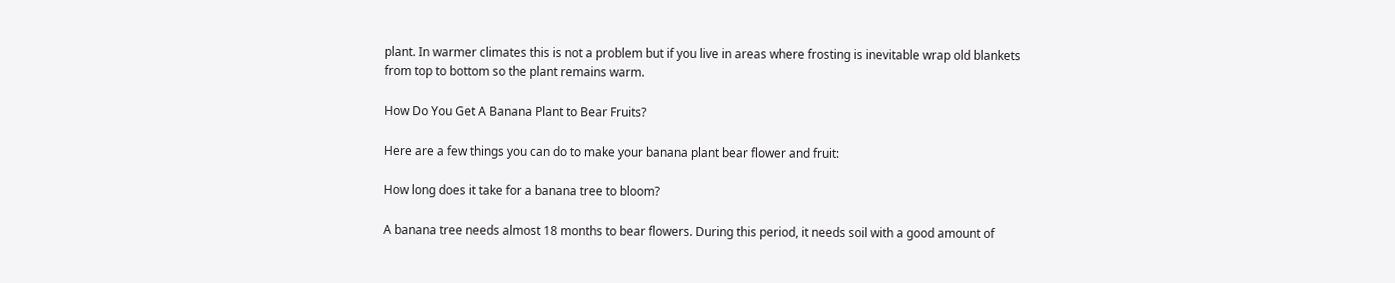plant. In warmer climates this is not a problem but if you live in areas where frosting is inevitable wrap old blankets from top to bottom so the plant remains warm.

How Do You Get A Banana Plant to Bear Fruits?

Here are a few things you can do to make your banana plant bear flower and fruit:

How long does it take for a banana tree to bloom?

A banana tree needs almost 18 months to bear flowers. During this period, it needs soil with a good amount of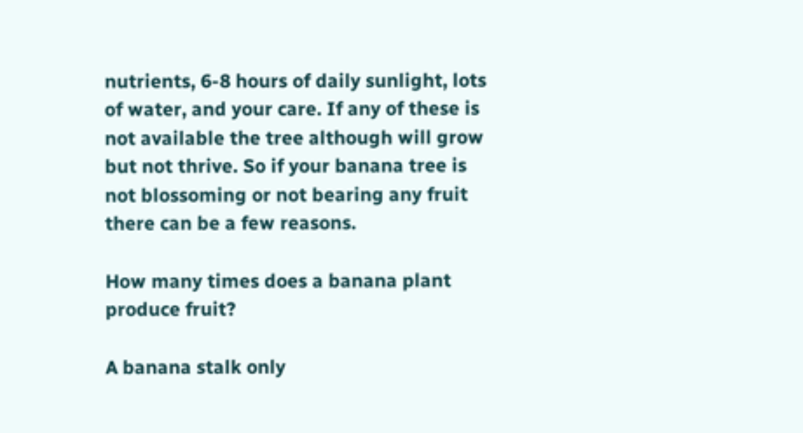nutrients, 6-8 hours of daily sunlight, lots of water, and your care. If any of these is not available the tree although will grow but not thrive. So if your banana tree is not blossoming or not bearing any fruit there can be a few reasons.

How many times does a banana plant produce fruit?

A banana stalk only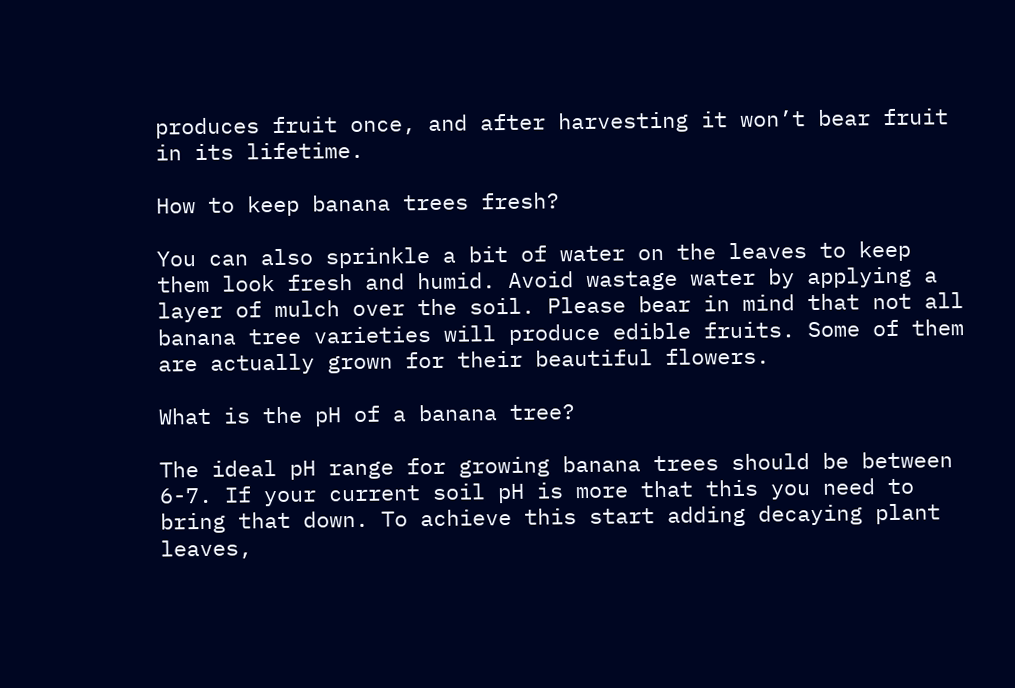produces fruit once, and after harvesting it won’t bear fruit in its lifetime.

How to keep banana trees fresh?

You can also sprinkle a bit of water on the leaves to keep them look fresh and humid. Avoid wastage water by applying a layer of mulch over the soil. Please bear in mind that not all banana tree varieties will produce edible fruits. Some of them are actually grown for their beautiful flowers.

What is the pH of a banana tree?

The ideal pH range for growing banana trees should be between 6-7. If your current soil pH is more that this you need to bring that down. To achieve this start adding decaying plant leaves,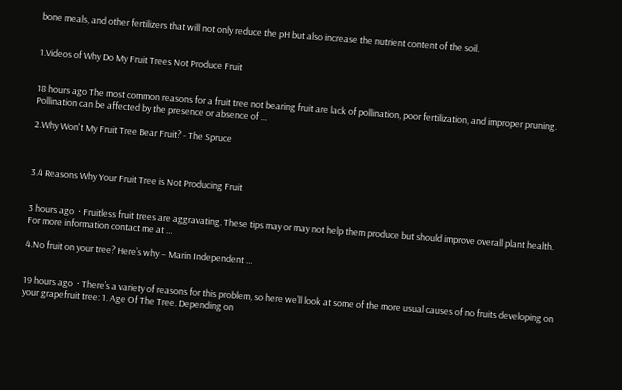bone meals, and other fertilizers that will not only reduce the pH but also increase the nutrient content of the soil.


1.Videos of Why Do My Fruit Trees Not Produce Fruit


18 hours ago The most common reasons for a fruit tree not bearing fruit are lack of pollination, poor fertilization, and improper pruning. Pollination can be affected by the presence or absence of …

2.Why Won't My Fruit Tree Bear Fruit? - The Spruce



3.4 Reasons Why Your Fruit Tree is Not Producing Fruit


3 hours ago  · Fruitless fruit trees are aggravating. These tips may or may not help them produce but should improve overall plant health. For more information contact me at …

4.No fruit on your tree? Here’s why – Marin Independent …


19 hours ago  · There’s a variety of reasons for this problem, so here we’ll look at some of the more usual causes of no fruits developing on your grapefruit tree: 1. Age Of The Tree. Depending on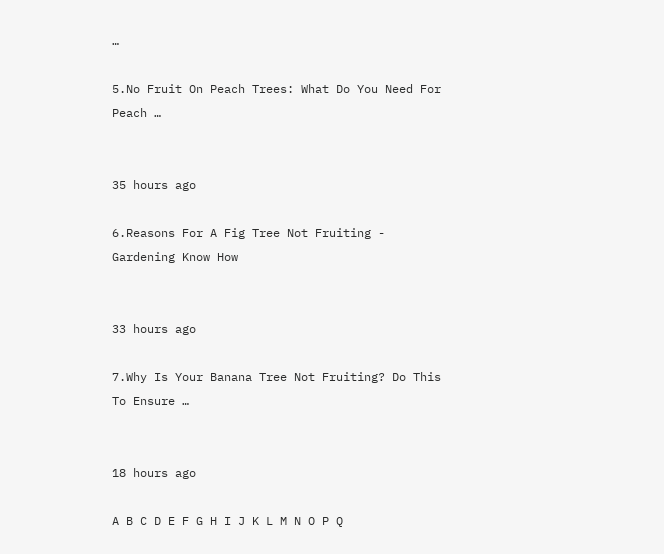…

5.No Fruit On Peach Trees: What Do You Need For Peach …


35 hours ago

6.Reasons For A Fig Tree Not Fruiting - Gardening Know How


33 hours ago

7.Why Is Your Banana Tree Not Fruiting? Do This To Ensure …


18 hours ago

A B C D E F G H I J K L M N O P Q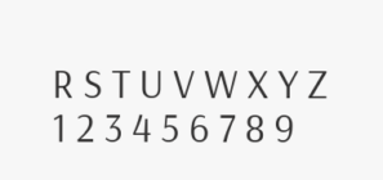R S T U V W X Y Z 1 2 3 4 5 6 7 8 9